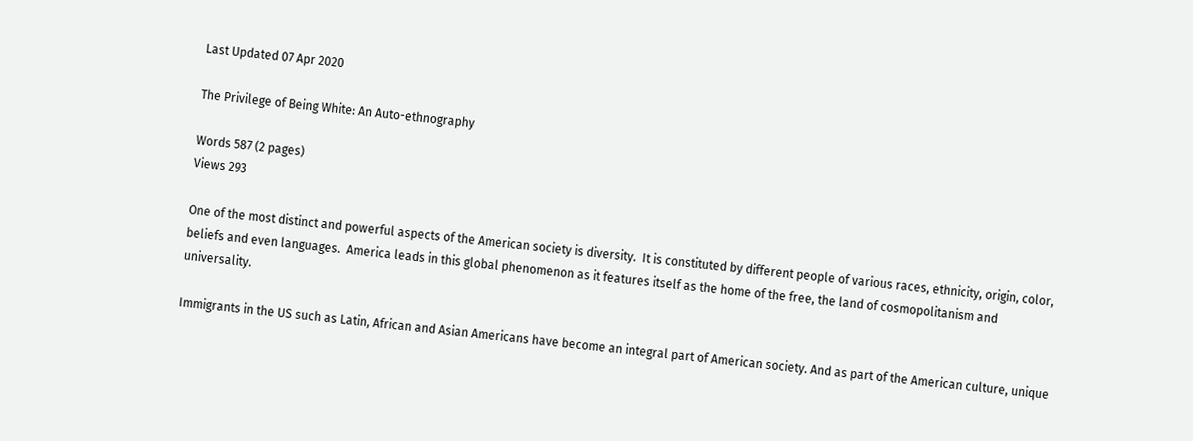Last Updated 07 Apr 2020

The Privilege of Being White: An Auto-ethnography

Words 587 (2 pages)
Views 293

One of the most distinct and powerful aspects of the American society is diversity.  It is constituted by different people of various races, ethnicity, origin, color, beliefs and even languages.  America leads in this global phenomenon as it features itself as the home of the free, the land of cosmopolitanism and universality.

Immigrants in the US such as Latin, African and Asian Americans have become an integral part of American society. And as part of the American culture, unique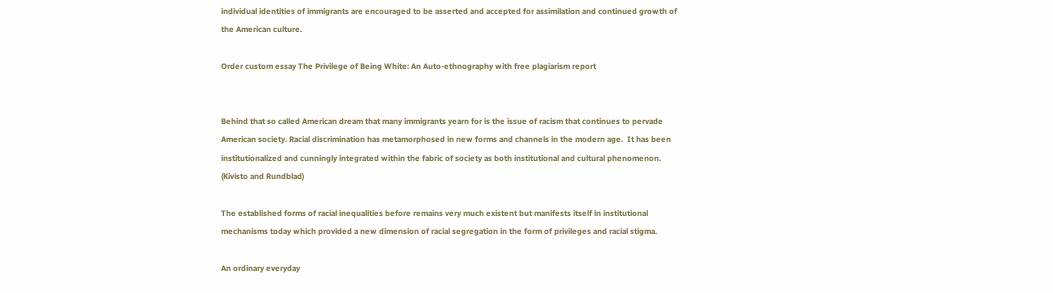individual identities of immigrants are encouraged to be asserted and accepted for assimilation and continued growth of the American culture.

Order custom essay The Privilege of Being White: An Auto-ethnography with free plagiarism report


Behind that so called American dream that many immigrants yearn for is the issue of racism that continues to pervade American society. Racial discrimination has metamorphosed in new forms and channels in the modern age.  It has been institutionalized and cunningly integrated within the fabric of society as both institutional and cultural phenomenon. (Kivisto and Rundblad)

The established forms of racial inequalities before remains very much existent but manifests itself in institutional mechanisms today which provided a new dimension of racial segregation in the form of privileges and racial stigma.

An ordinary everyday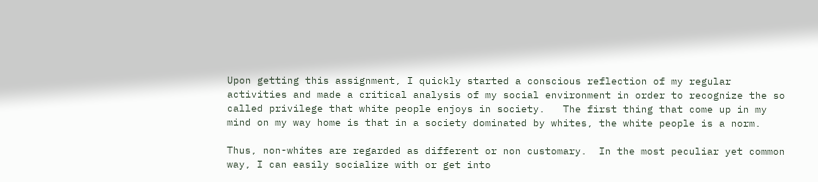Upon getting this assignment, I quickly started a conscious reflection of my regular activities and made a critical analysis of my social environment in order to recognize the so called privilege that white people enjoys in society.   The first thing that come up in my mind on my way home is that in a society dominated by whites, the white people is a norm.

Thus, non-whites are regarded as different or non customary.  In the most peculiar yet common way, I can easily socialize with or get into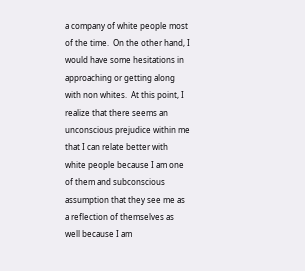a company of white people most of the time.  On the other hand, I would have some hesitations in approaching or getting along with non whites.  At this point, I realize that there seems an unconscious prejudice within me that I can relate better with white people because I am one of them and subconscious assumption that they see me as a reflection of themselves as well because I am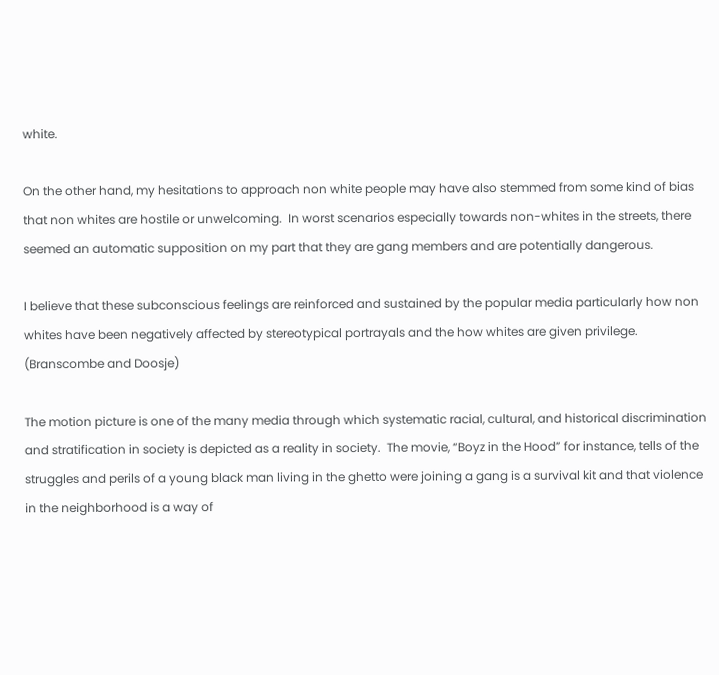white.

On the other hand, my hesitations to approach non white people may have also stemmed from some kind of bias that non whites are hostile or unwelcoming.  In worst scenarios especially towards non-whites in the streets, there seemed an automatic supposition on my part that they are gang members and are potentially dangerous.

I believe that these subconscious feelings are reinforced and sustained by the popular media particularly how non whites have been negatively affected by stereotypical portrayals and the how whites are given privilege. (Branscombe and Doosje)

The motion picture is one of the many media through which systematic racial, cultural, and historical discrimination and stratification in society is depicted as a reality in society.  The movie, “Boyz in the Hood” for instance, tells of the struggles and perils of a young black man living in the ghetto were joining a gang is a survival kit and that violence in the neighborhood is a way of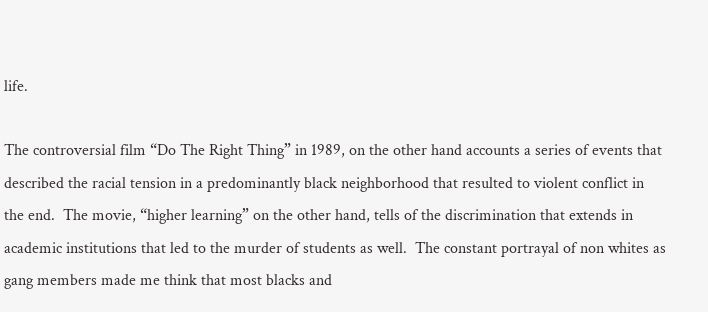life.

The controversial film “Do The Right Thing” in 1989, on the other hand accounts a series of events that described the racial tension in a predominantly black neighborhood that resulted to violent conflict in the end.  The movie, “higher learning” on the other hand, tells of the discrimination that extends in academic institutions that led to the murder of students as well.  The constant portrayal of non whites as gang members made me think that most blacks and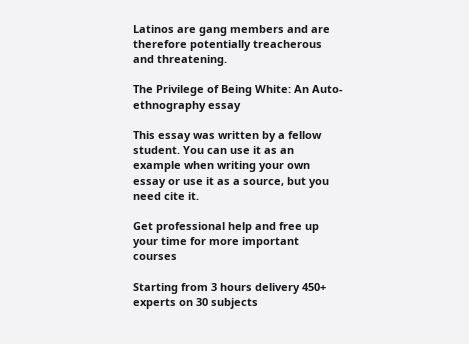Latinos are gang members and are therefore potentially treacherous and threatening.

The Privilege of Being White: An Auto-ethnography essay

This essay was written by a fellow student. You can use it as an example when writing your own essay or use it as a source, but you need cite it.

Get professional help and free up your time for more important courses

Starting from 3 hours delivery 450+ experts on 30 subjects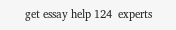get essay help 124  experts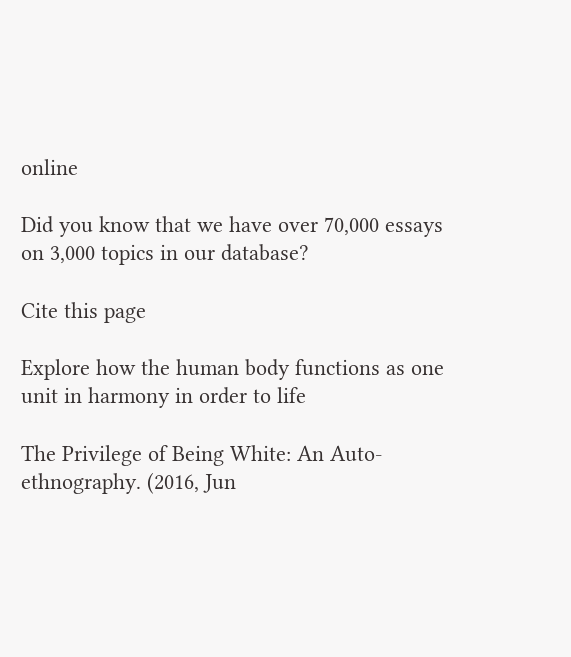online

Did you know that we have over 70,000 essays on 3,000 topics in our database?

Cite this page

Explore how the human body functions as one unit in harmony in order to life

The Privilege of Being White: An Auto-ethnography. (2016, Jun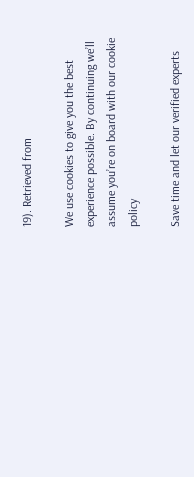19). Retrieved from

We use cookies to give you the best experience possible. By continuing we’ll assume you’re on board with our cookie policy

Save time and let our verified experts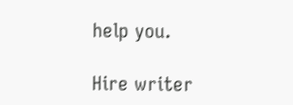help you.

Hire writer